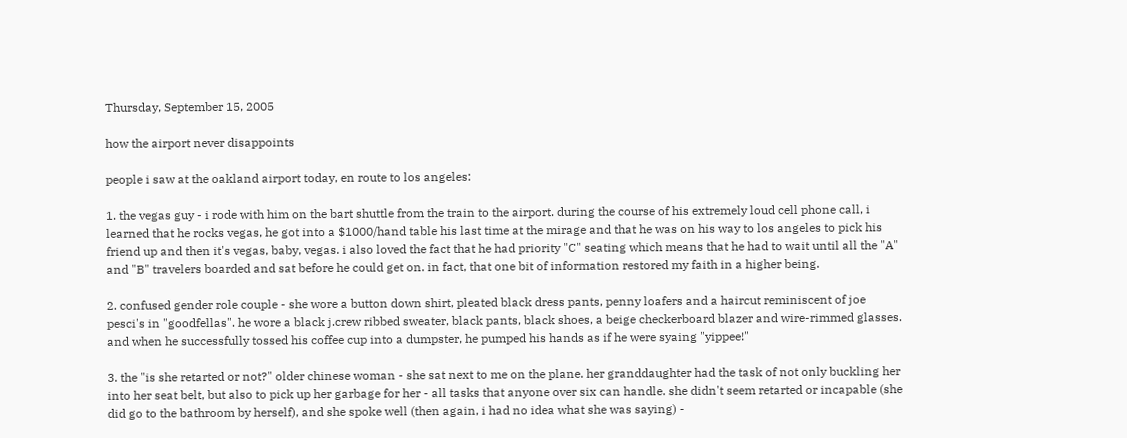Thursday, September 15, 2005

how the airport never disappoints

people i saw at the oakland airport today, en route to los angeles:

1. the vegas guy - i rode with him on the bart shuttle from the train to the airport. during the course of his extremely loud cell phone call, i learned that he rocks vegas, he got into a $1000/hand table his last time at the mirage and that he was on his way to los angeles to pick his friend up and then it's vegas, baby, vegas. i also loved the fact that he had priority "C" seating which means that he had to wait until all the "A" and "B" travelers boarded and sat before he could get on. in fact, that one bit of information restored my faith in a higher being.

2. confused gender role couple - she wore a button down shirt, pleated black dress pants, penny loafers and a haircut reminiscent of joe pesci's in "goodfellas". he wore a black j.crew ribbed sweater, black pants, black shoes, a beige checkerboard blazer and wire-rimmed glasses. and when he successfully tossed his coffee cup into a dumpster, he pumped his hands as if he were syaing "yippee!"

3. the "is she retarted or not?" older chinese woman - she sat next to me on the plane. her granddaughter had the task of not only buckling her into her seat belt, but also to pick up her garbage for her - all tasks that anyone over six can handle. she didn't seem retarted or incapable (she did go to the bathroom by herself), and she spoke well (then again, i had no idea what she was saying) -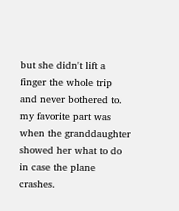but she didn't lift a finger the whole trip and never bothered to. my favorite part was when the granddaughter showed her what to do in case the plane crashes.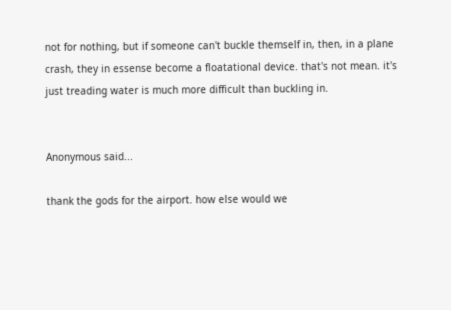not for nothing, but if someone can't buckle themself in, then, in a plane crash, they in essense become a floatational device. that's not mean. it's just treading water is much more difficult than buckling in.


Anonymous said...

thank the gods for the airport. how else would we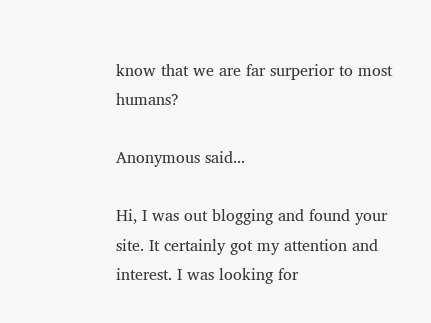know that we are far surperior to most humans?

Anonymous said...

Hi, I was out blogging and found your site. It certainly got my attention and interest. I was looking for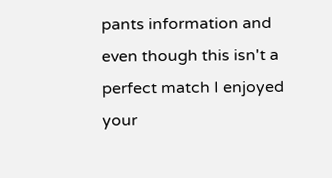pants information and even though this isn't a perfect match I enjoyed your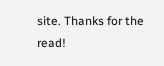site. Thanks for the read!